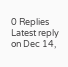0 Replies Latest reply on Dec 14,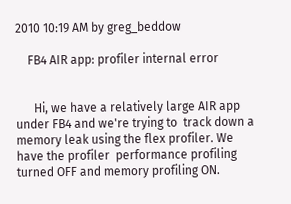2010 10:19 AM by greg_beddow

    FB4 AIR app: profiler internal error


      Hi, we have a relatively large AIR app under FB4 and we're trying to  track down a memory leak using the flex profiler. We have the profiler  performance profiling turned OFF and memory profiling ON.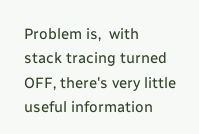Problem is,  with stack tracing turned OFF, there's very little useful information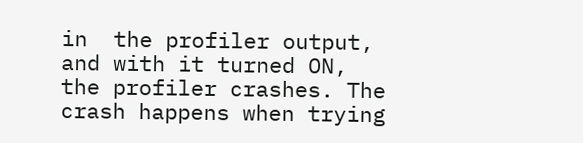in  the profiler output, and with it turned ON, the profiler crashes. The  crash happens when trying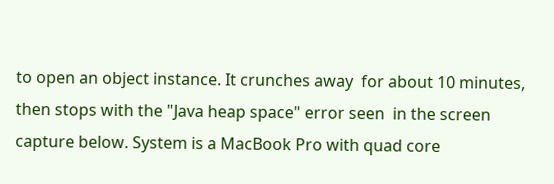to open an object instance. It crunches away  for about 10 minutes, then stops with the "Java heap space" error seen  in the screen capture below. System is a MacBook Pro with quad core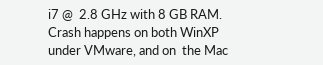i7 @  2.8 GHz with 8 GB RAM. Crash happens on both WinXP under VMware, and on  the Mac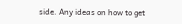side. Any ideas on how to get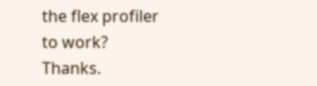the flex profiler to work?   Thanks.